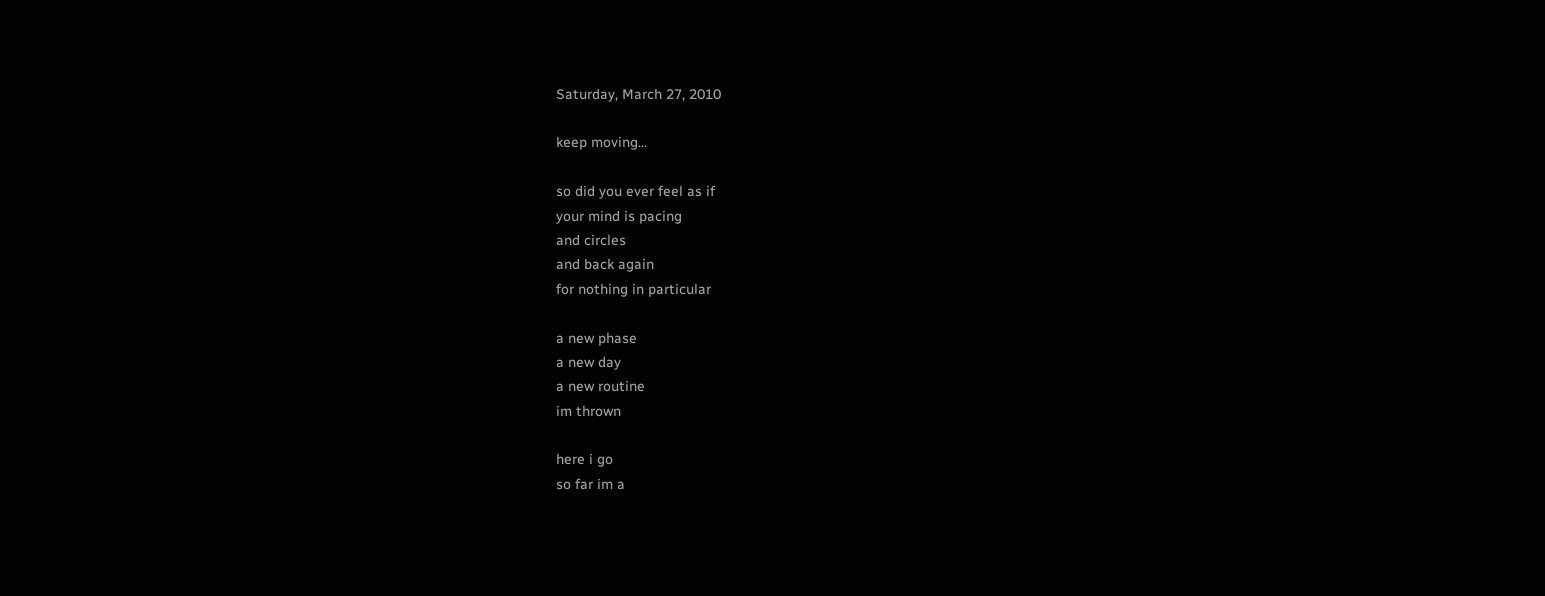Saturday, March 27, 2010

keep moving...

so did you ever feel as if
your mind is pacing
and circles
and back again
for nothing in particular

a new phase
a new day
a new routine
im thrown

here i go
so far im a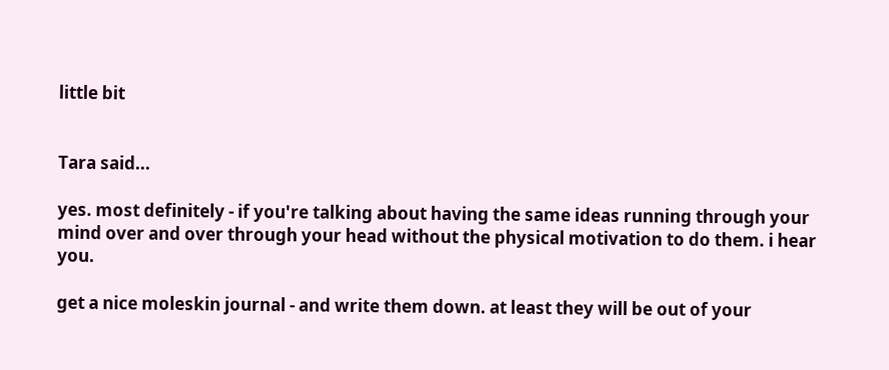little bit


Tara said...

yes. most definitely - if you're talking about having the same ideas running through your mind over and over through your head without the physical motivation to do them. i hear you.

get a nice moleskin journal - and write them down. at least they will be out of your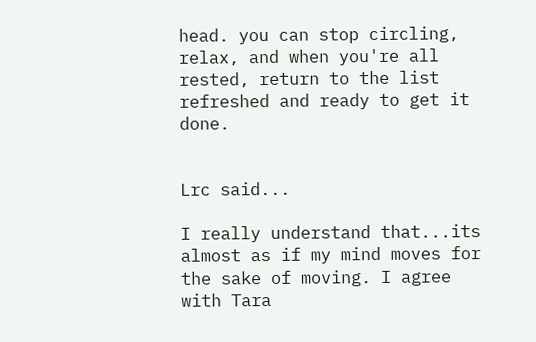head. you can stop circling, relax, and when you're all rested, return to the list refreshed and ready to get it done.


Lrc said...

I really understand that...its almost as if my mind moves for the sake of moving. I agree with Tara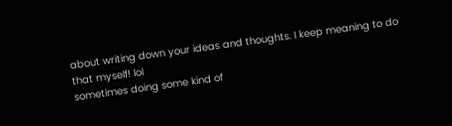about writing down your ideas and thoughts. I keep meaning to do that myself! lol
sometimes doing some kind of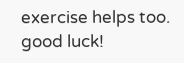exercise helps too. good luck!